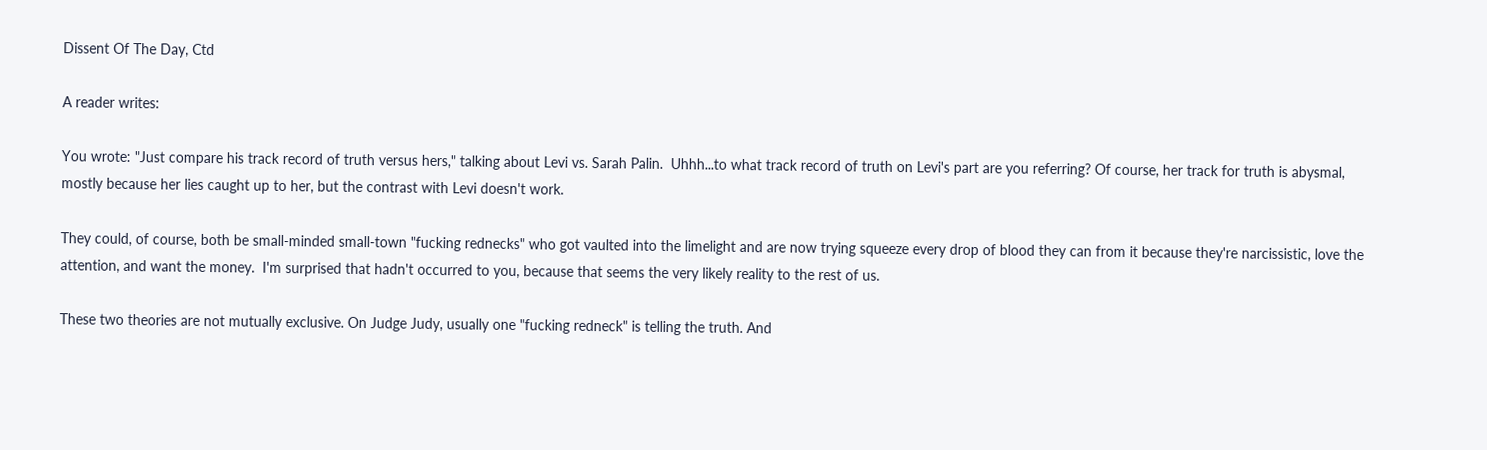Dissent Of The Day, Ctd

A reader writes:

You wrote: "Just compare his track record of truth versus hers," talking about Levi vs. Sarah Palin.  Uhhh...to what track record of truth on Levi's part are you referring? Of course, her track for truth is abysmal, mostly because her lies caught up to her, but the contrast with Levi doesn't work.

They could, of course, both be small-minded small-town "fucking rednecks" who got vaulted into the limelight and are now trying squeeze every drop of blood they can from it because they're narcissistic, love the attention, and want the money.  I'm surprised that hadn't occurred to you, because that seems the very likely reality to the rest of us.

These two theories are not mutually exclusive. On Judge Judy, usually one "fucking redneck" is telling the truth. And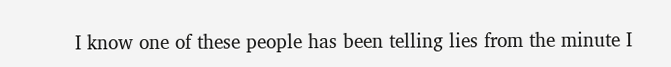I know one of these people has been telling lies from the minute I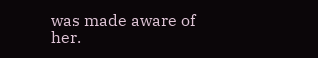was made aware of her.